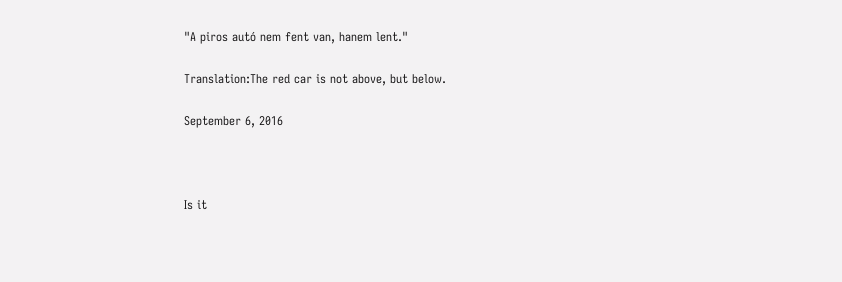"A piros autó nem fent van, hanem lent."

Translation:The red car is not above, but below.

September 6, 2016



Is it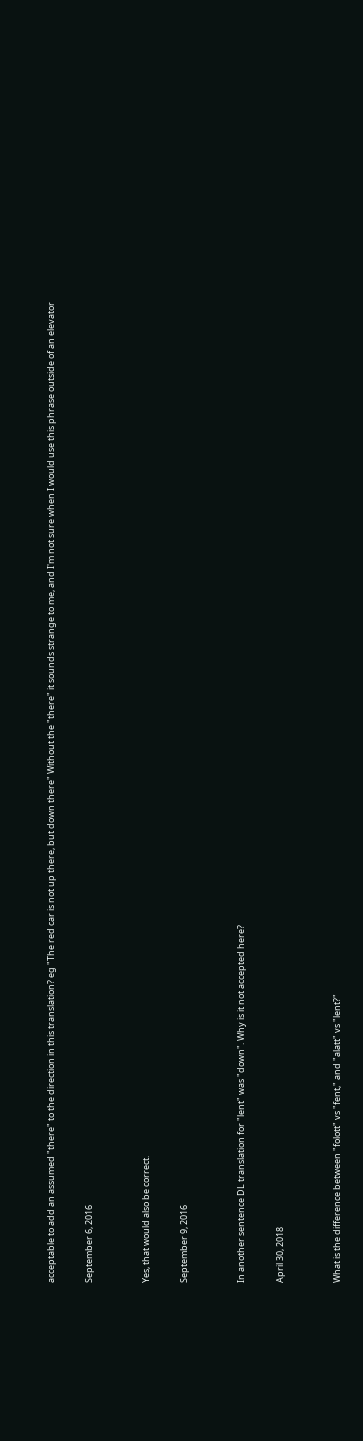acceptable to add an assumed "there" to the direction in this translation? eg "The red car is not up there, but down there" Without the "there" it sounds strange to me, and I'm not sure when I would use this phrase outside of an elevator

September 6, 2016


Yes, that would also be correct.

September 9, 2016


In another sentence DL translation for "lent" was "down". Why is it not accepted here?

April 30, 2018


What is the difference between "folott" vs "fent," and "alatt" vs "lent?"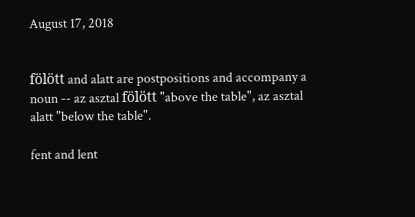August 17, 2018


fölött and alatt are postpositions and accompany a noun -- az asztal fölött "above the table", az asztal alatt "below the table".

fent and lent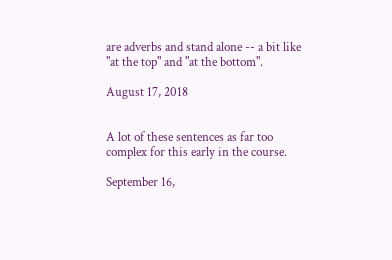are adverbs and stand alone -- a bit like "at the top" and "at the bottom".

August 17, 2018


A lot of these sentences as far too complex for this early in the course.

September 16,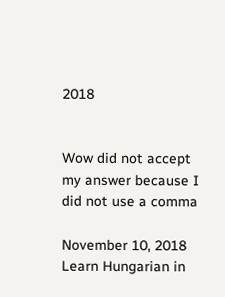2018


Wow did not accept my answer because I did not use a comma

November 10, 2018
Learn Hungarian in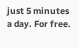just 5 minutes a day. For free.